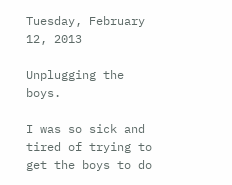Tuesday, February 12, 2013

Unplugging the boys.

I was so sick and tired of trying to get the boys to do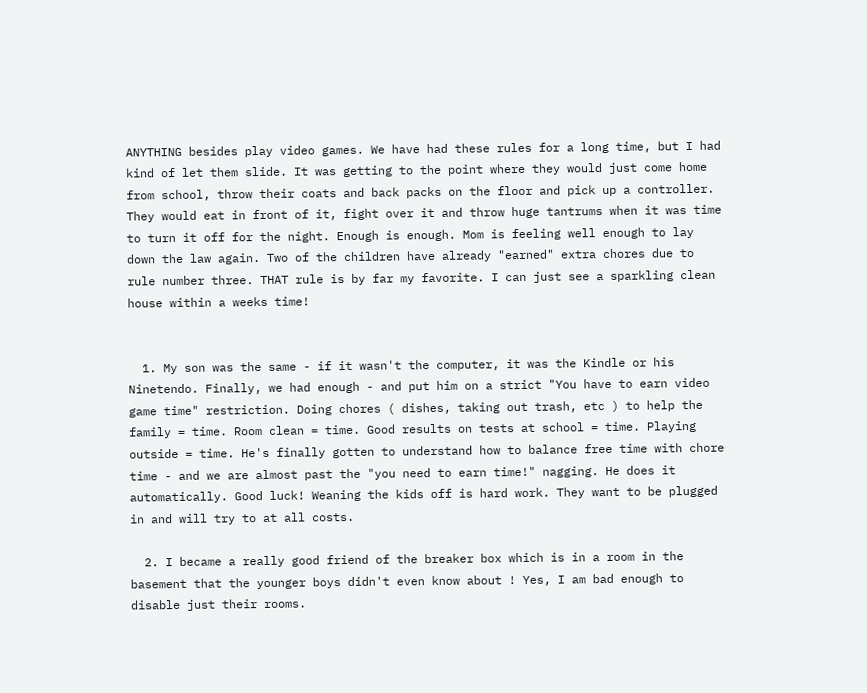ANYTHING besides play video games. We have had these rules for a long time, but I had kind of let them slide. It was getting to the point where they would just come home from school, throw their coats and back packs on the floor and pick up a controller. They would eat in front of it, fight over it and throw huge tantrums when it was time to turn it off for the night. Enough is enough. Mom is feeling well enough to lay down the law again. Two of the children have already "earned" extra chores due to rule number three. THAT rule is by far my favorite. I can just see a sparkling clean house within a weeks time!


  1. My son was the same - if it wasn't the computer, it was the Kindle or his Ninetendo. Finally, we had enough - and put him on a strict "You have to earn video game time" restriction. Doing chores ( dishes, taking out trash, etc ) to help the family = time. Room clean = time. Good results on tests at school = time. Playing outside = time. He's finally gotten to understand how to balance free time with chore time - and we are almost past the "you need to earn time!" nagging. He does it automatically. Good luck! Weaning the kids off is hard work. They want to be plugged in and will try to at all costs.

  2. I became a really good friend of the breaker box which is in a room in the basement that the younger boys didn't even know about ! Yes, I am bad enough to disable just their rooms.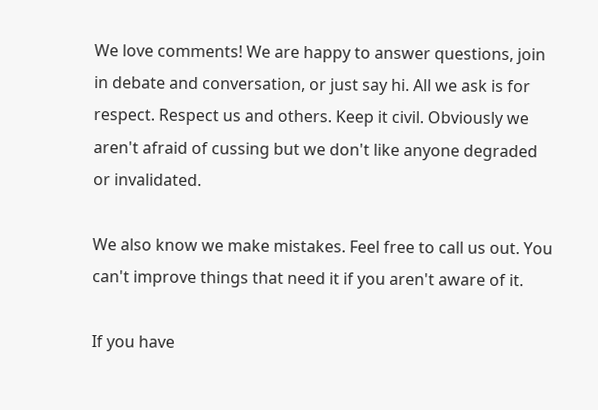We love comments! We are happy to answer questions, join in debate and conversation, or just say hi. All we ask is for respect. Respect us and others. Keep it civil. Obviously we aren't afraid of cussing but we don't like anyone degraded or invalidated.

We also know we make mistakes. Feel free to call us out. You can't improve things that need it if you aren't aware of it.

If you have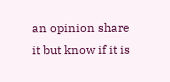an opinion share it but know if it is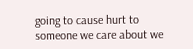going to cause hurt to someone we care about we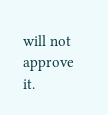will not approve it.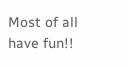Most of all have fun!!